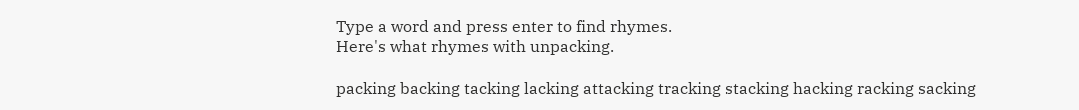Type a word and press enter to find rhymes.
Here's what rhymes with unpacking.

packing backing tacking lacking attacking tracking stacking hacking racking sacking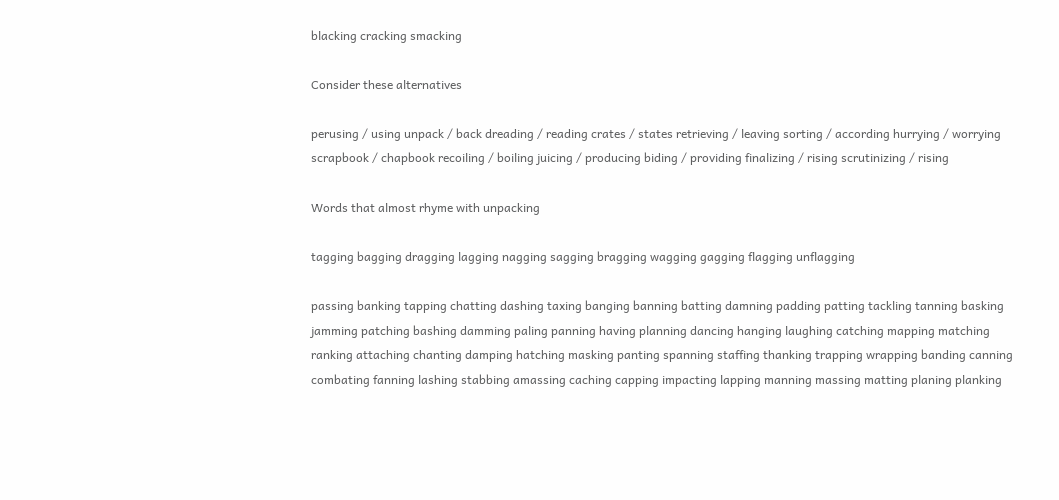blacking cracking smacking

Consider these alternatives

perusing / using unpack / back dreading / reading crates / states retrieving / leaving sorting / according hurrying / worrying scrapbook / chapbook recoiling / boiling juicing / producing biding / providing finalizing / rising scrutinizing / rising

Words that almost rhyme with unpacking

tagging bagging dragging lagging nagging sagging bragging wagging gagging flagging unflagging

passing banking tapping chatting dashing taxing banging banning batting damning padding patting tackling tanning basking jamming patching bashing damming paling panning having planning dancing hanging laughing catching mapping matching ranking attaching chanting damping hatching masking panting spanning staffing thanking trapping wrapping banding canning combating fanning lashing stabbing amassing caching capping impacting lapping manning massing matting planing planking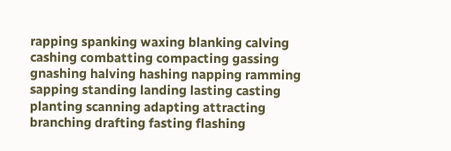rapping spanking waxing blanking calving cashing combatting compacting gassing gnashing halving hashing napping ramming sapping standing landing lasting casting planting scanning adapting attracting branching drafting fasting flashing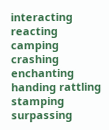interacting reacting camping crashing enchanting handing rattling stamping surpassing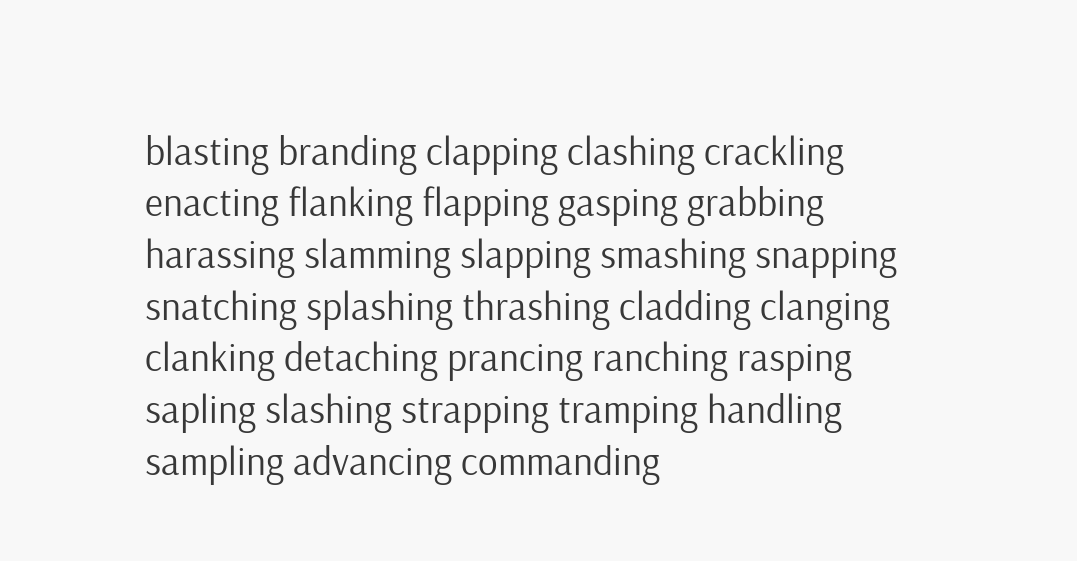blasting branding clapping clashing crackling enacting flanking flapping gasping grabbing harassing slamming slapping smashing snapping snatching splashing thrashing cladding clanging clanking detaching prancing ranching rasping sapling slashing strapping tramping handling sampling advancing commanding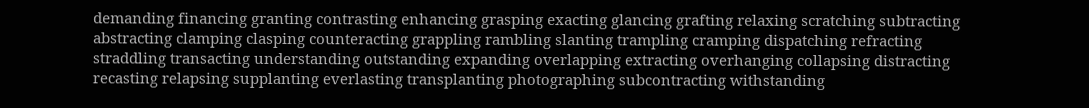demanding financing granting contrasting enhancing grasping exacting glancing grafting relaxing scratching subtracting abstracting clamping clasping counteracting grappling rambling slanting trampling cramping dispatching refracting straddling transacting understanding outstanding expanding overlapping extracting overhanging collapsing distracting recasting relapsing supplanting everlasting transplanting photographing subcontracting withstanding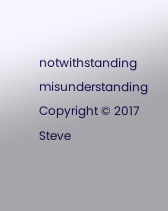notwithstanding misunderstanding
Copyright © 2017 Steve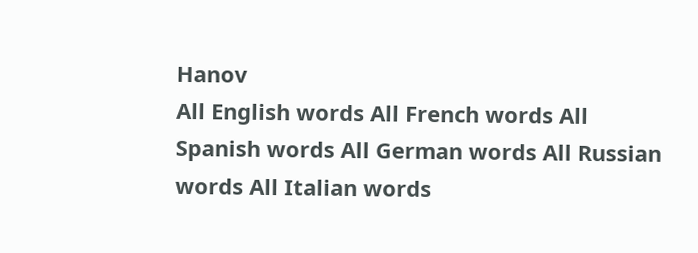Hanov
All English words All French words All Spanish words All German words All Russian words All Italian words